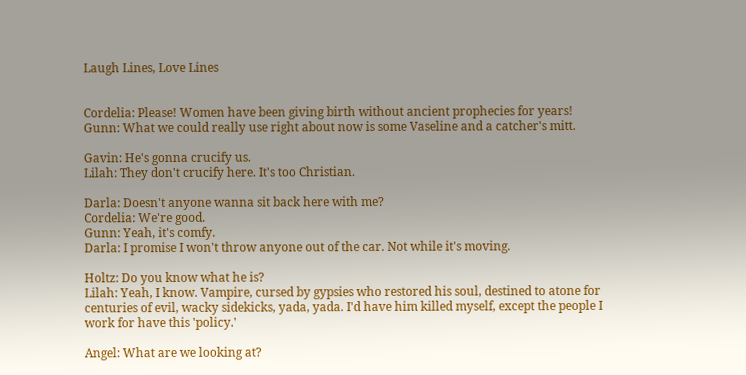Laugh Lines, Love Lines


Cordelia: Please! Women have been giving birth without ancient prophecies for years!
Gunn: What we could really use right about now is some Vaseline and a catcher's mitt.

Gavin: He's gonna crucify us.
Lilah: They don't crucify here. It's too Christian.

Darla: Doesn't anyone wanna sit back here with me?
Cordelia: We're good.
Gunn: Yeah, it's comfy.
Darla: I promise I won't throw anyone out of the car. Not while it's moving.

Holtz: Do you know what he is?
Lilah: Yeah, I know. Vampire, cursed by gypsies who restored his soul, destined to atone for centuries of evil, wacky sidekicks, yada, yada. I'd have him killed myself, except the people I work for have this 'policy.'

Angel: What are we looking at?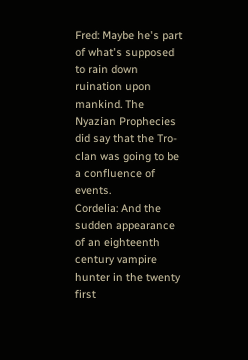Fred: Maybe he's part of what's supposed to rain down ruination upon mankind. The Nyazian Prophecies did say that the Tro-clan was going to be a confluence of events.
Cordelia: And the sudden appearance of an eighteenth century vampire hunter in the twenty first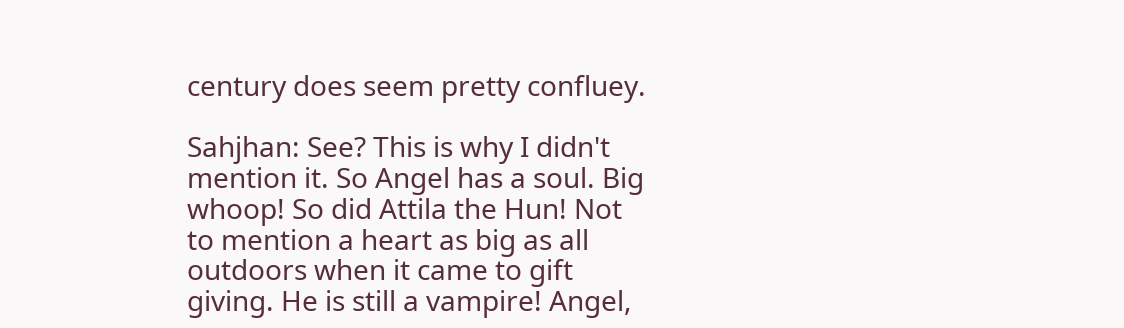century does seem pretty confluey.

Sahjhan: See? This is why I didn't mention it. So Angel has a soul. Big whoop! So did Attila the Hun! Not to mention a heart as big as all outdoors when it came to gift giving. He is still a vampire! Angel,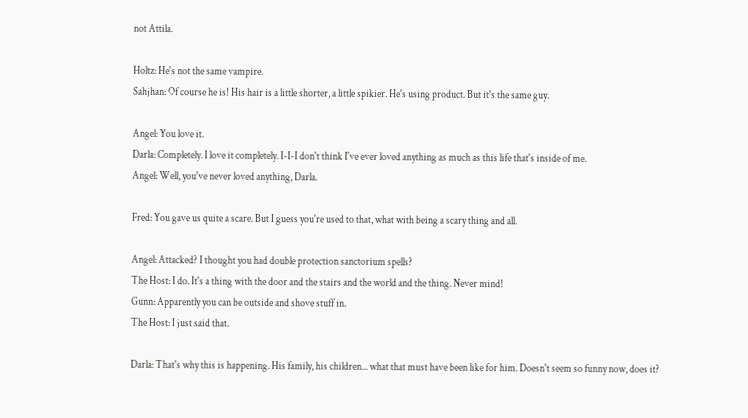not Attila.

Holtz: He's not the same vampire.
Sahjhan: Of course he is! His hair is a little shorter, a little spikier. He's using product. But it's the same guy.

Angel: You love it.
Darla: Completely. I love it completely. I-I-I don't think I've ever loved anything as much as this life that's inside of me.
Angel: Well, you've never loved anything, Darla.

Fred: You gave us quite a scare. But I guess you're used to that, what with being a scary thing and all.

Angel: Attacked? I thought you had double protection sanctorium spells?
The Host: I do. It's a thing with the door and the stairs and the world and the thing. Never mind!
Gunn: Apparently you can be outside and shove stuff in.
The Host: I just said that.

Darla: That's why this is happening. His family, his children... what that must have been like for him. Doesn't seem so funny now, does it?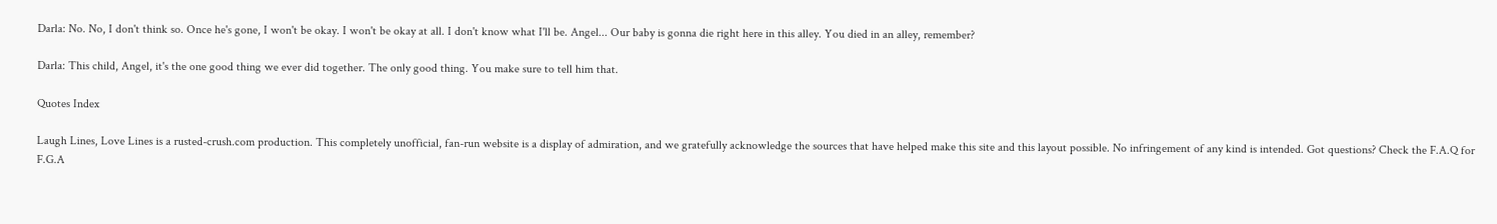Darla: No. No, I don't think so. Once he's gone, I won't be okay. I won't be okay at all. I don't know what I'll be. Angel... Our baby is gonna die right here in this alley. You died in an alley, remember?

Darla: This child, Angel, it's the one good thing we ever did together. The only good thing. You make sure to tell him that.

Quotes Index

Laugh Lines, Love Lines is a rusted-crush.com production. This completely unofficial, fan-run website is a display of admiration, and we gratefully acknowledge the sources that have helped make this site and this layout possible. No infringement of any kind is intended. Got questions? Check the F.A.Q for F.G.A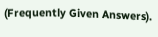(Frequently Given Answers).